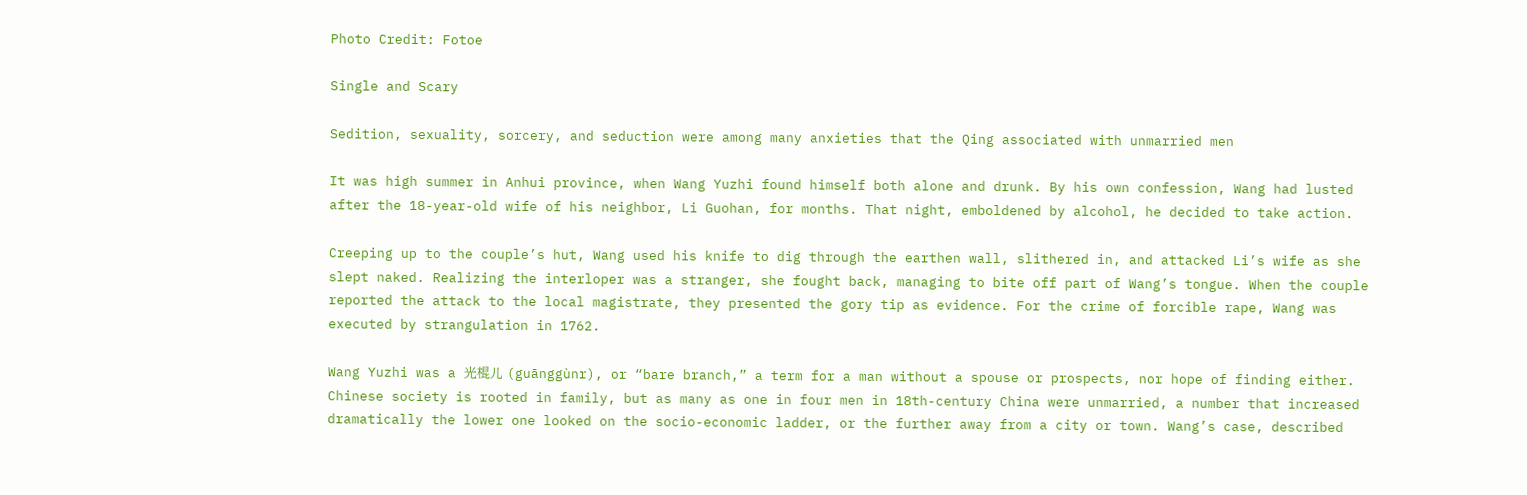Photo Credit: Fotoe

Single and Scary

Sedition, sexuality, sorcery, and seduction were among many anxieties that the Qing associated with unmarried men

It was high summer in Anhui province, when Wang Yuzhi found himself both alone and drunk. By his own confession, Wang had lusted after the 18-year-old wife of his neighbor, Li Guohan, for months. That night, emboldened by alcohol, he decided to take action.

Creeping up to the couple’s hut, Wang used his knife to dig through the earthen wall, slithered in, and attacked Li’s wife as she slept naked. Realizing the interloper was a stranger, she fought back, managing to bite off part of Wang’s tongue. When the couple reported the attack to the local magistrate, they presented the gory tip as evidence. For the crime of forcible rape, Wang was executed by strangulation in 1762.

Wang Yuzhi was a 光棍儿 (guānggùnr), or “bare branch,” a term for a man without a spouse or prospects, nor hope of finding either. Chinese society is rooted in family, but as many as one in four men in 18th-century China were unmarried, a number that increased dramatically the lower one looked on the socio-economic ladder, or the further away from a city or town. Wang’s case, described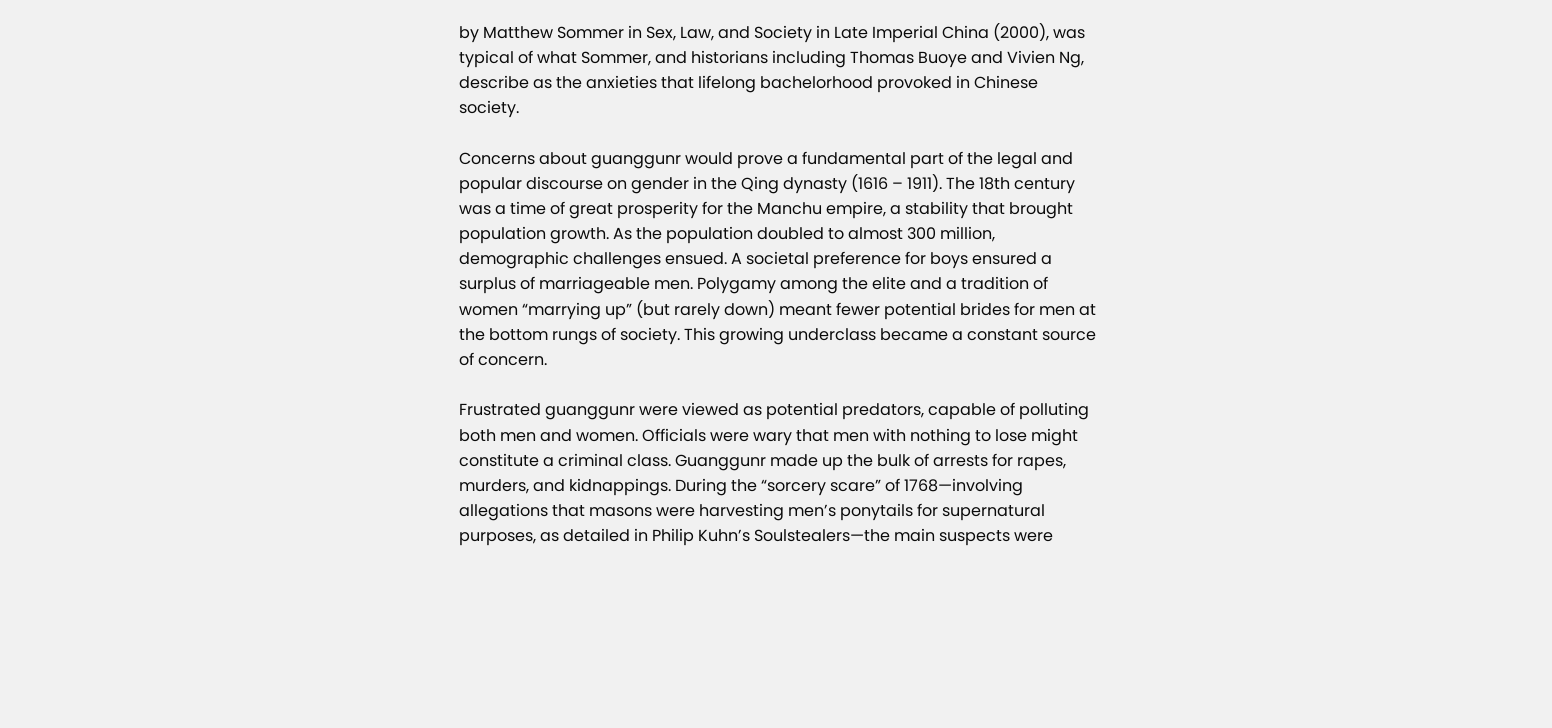by Matthew Sommer in Sex, Law, and Society in Late Imperial China (2000), was typical of what Sommer, and historians including Thomas Buoye and Vivien Ng, describe as the anxieties that lifelong bachelorhood provoked in Chinese society.

Concerns about guanggunr would prove a fundamental part of the legal and popular discourse on gender in the Qing dynasty (1616 – 1911). The 18th century was a time of great prosperity for the Manchu empire, a stability that brought population growth. As the population doubled to almost 300 million, demographic challenges ensued. A societal preference for boys ensured a surplus of marriageable men. Polygamy among the elite and a tradition of women “marrying up” (but rarely down) meant fewer potential brides for men at the bottom rungs of society. This growing underclass became a constant source of concern.

Frustrated guanggunr were viewed as potential predators, capable of polluting both men and women. Officials were wary that men with nothing to lose might constitute a criminal class. Guanggunr made up the bulk of arrests for rapes, murders, and kidnappings. During the “sorcery scare” of 1768—involving allegations that masons were harvesting men’s ponytails for supernatural purposes, as detailed in Philip Kuhn’s Soulstealers—the main suspects were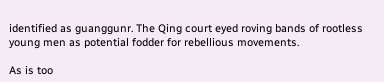identified as guanggunr. The Qing court eyed roving bands of rootless young men as potential fodder for rebellious movements.

As is too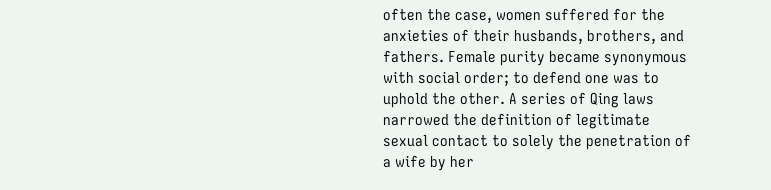often the case, women suffered for the anxieties of their husbands, brothers, and fathers. Female purity became synonymous with social order; to defend one was to uphold the other. A series of Qing laws narrowed the definition of legitimate sexual contact to solely the penetration of a wife by her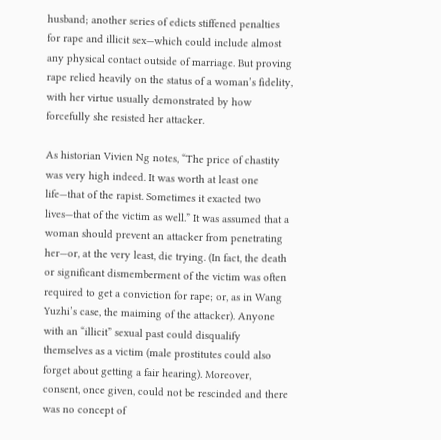husband; another series of edicts stiffened penalties for rape and illicit sex—which could include almost any physical contact outside of marriage. But proving rape relied heavily on the status of a woman’s fidelity, with her virtue usually demonstrated by how forcefully she resisted her attacker.

As historian Vivien Ng notes, “The price of chastity was very high indeed. It was worth at least one life—that of the rapist. Sometimes it exacted two lives—that of the victim as well.” It was assumed that a woman should prevent an attacker from penetrating her—or, at the very least, die trying. (In fact, the death or significant dismemberment of the victim was often required to get a conviction for rape; or, as in Wang Yuzhi’s case, the maiming of the attacker). Anyone with an “illicit” sexual past could disqualify themselves as a victim (male prostitutes could also forget about getting a fair hearing). Moreover, consent, once given, could not be rescinded and there was no concept of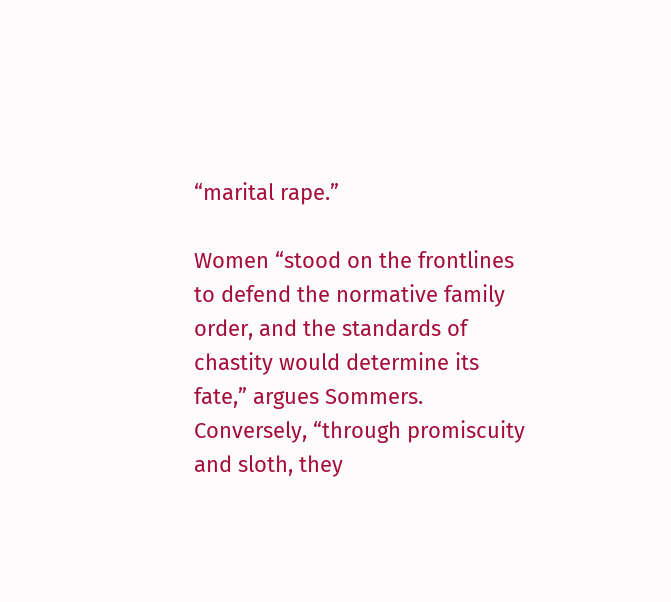“marital rape.”

Women “stood on the frontlines to defend the normative family order, and the standards of chastity would determine its fate,” argues Sommers. Conversely, “through promiscuity and sloth, they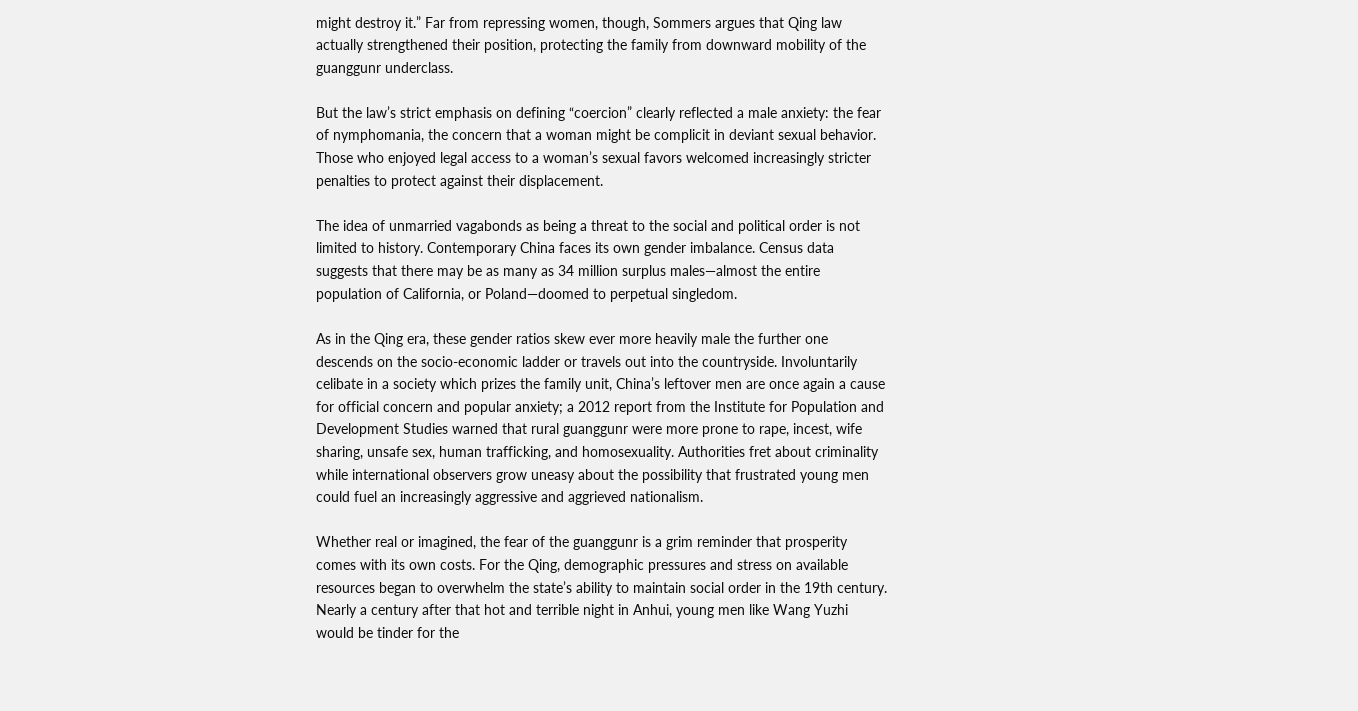might destroy it.” Far from repressing women, though, Sommers argues that Qing law actually strengthened their position, protecting the family from downward mobility of the guanggunr underclass.

But the law’s strict emphasis on defining “coercion” clearly reflected a male anxiety: the fear of nymphomania, the concern that a woman might be complicit in deviant sexual behavior. Those who enjoyed legal access to a woman’s sexual favors welcomed increasingly stricter penalties to protect against their displacement.

The idea of unmarried vagabonds as being a threat to the social and political order is not limited to history. Contemporary China faces its own gender imbalance. Census data suggests that there may be as many as 34 million surplus males—almost the entire population of California, or Poland—doomed to perpetual singledom.

As in the Qing era, these gender ratios skew ever more heavily male the further one descends on the socio-economic ladder or travels out into the countryside. Involuntarily celibate in a society which prizes the family unit, China’s leftover men are once again a cause for official concern and popular anxiety; a 2012 report from the Institute for Population and Development Studies warned that rural guanggunr were more prone to rape, incest, wife sharing, unsafe sex, human trafficking, and homosexuality. Authorities fret about criminality while international observers grow uneasy about the possibility that frustrated young men could fuel an increasingly aggressive and aggrieved nationalism.

Whether real or imagined, the fear of the guanggunr is a grim reminder that prosperity comes with its own costs. For the Qing, demographic pressures and stress on available resources began to overwhelm the state’s ability to maintain social order in the 19th century. Nearly a century after that hot and terrible night in Anhui, young men like Wang Yuzhi would be tinder for the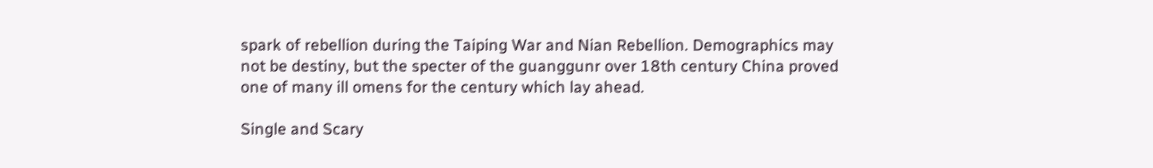spark of rebellion during the Taiping War and Nian Rebellion. Demographics may not be destiny, but the specter of the guanggunr over 18th century China proved one of many ill omens for the century which lay ahead.

Single and Scary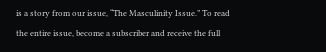is a story from our issue, “The Masculinity Issue.” To read the entire issue, become a subscriber and receive the full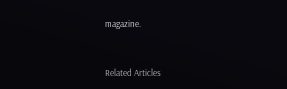magazine.


Related Articles